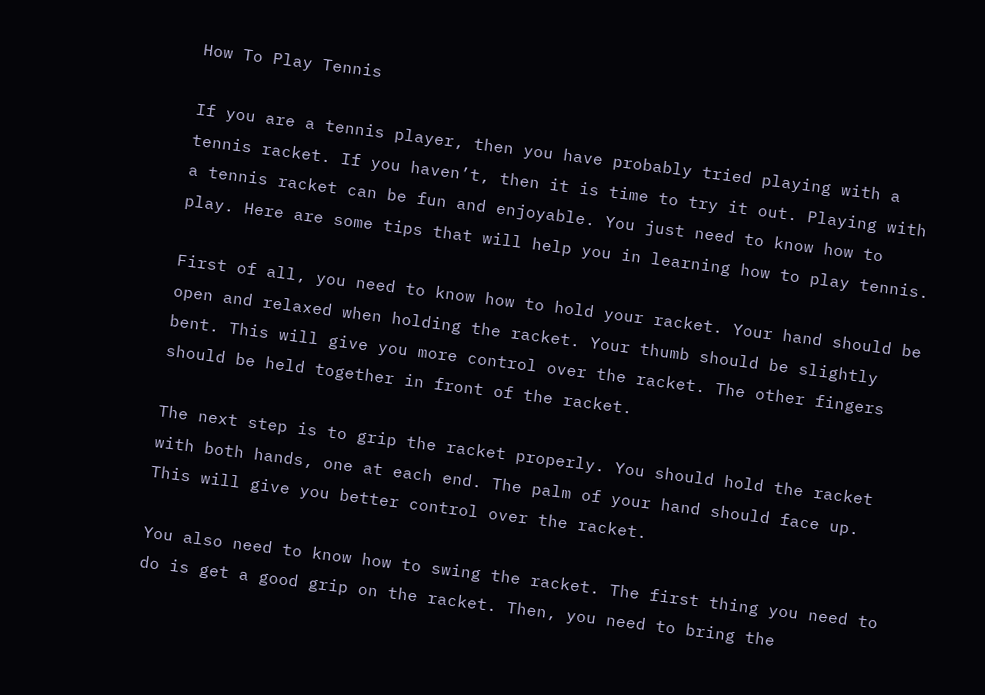How To Play Tennis

If you are a tennis player, then you have probably tried playing with a tennis racket. If you haven’t, then it is time to try it out. Playing with a tennis racket can be fun and enjoyable. You just need to know how to play. Here are some tips that will help you in learning how to play tennis.

First of all, you need to know how to hold your racket. Your hand should be open and relaxed when holding the racket. Your thumb should be slightly bent. This will give you more control over the racket. The other fingers should be held together in front of the racket.

The next step is to grip the racket properly. You should hold the racket with both hands, one at each end. The palm of your hand should face up. This will give you better control over the racket.

You also need to know how to swing the racket. The first thing you need to do is get a good grip on the racket. Then, you need to bring the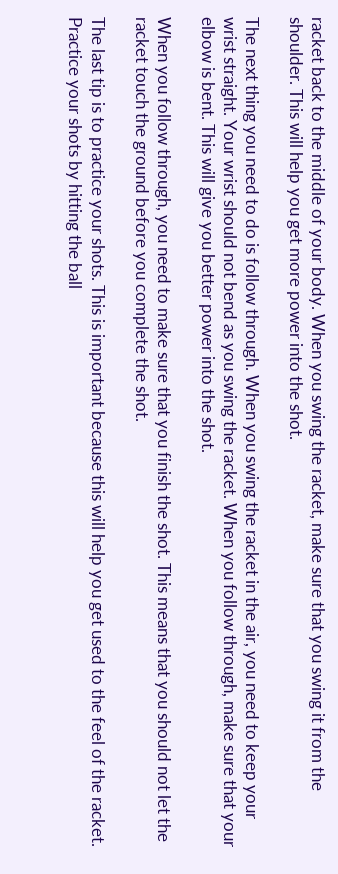racket back to the middle of your body. When you swing the racket, make sure that you swing it from the shoulder. This will help you get more power into the shot.

The next thing you need to do is follow through. When you swing the racket in the air, you need to keep your wrist straight. Your wrist should not bend as you swing the racket. When you follow through, make sure that your elbow is bent. This will give you better power into the shot.

When you follow through, you need to make sure that you finish the shot. This means that you should not let the racket touch the ground before you complete the shot.

The last tip is to practice your shots. This is important because this will help you get used to the feel of the racket. Practice your shots by hitting the ball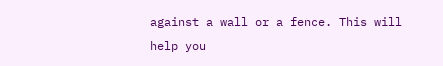against a wall or a fence. This will help you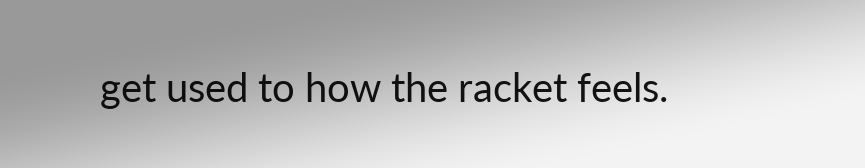get used to how the racket feels.